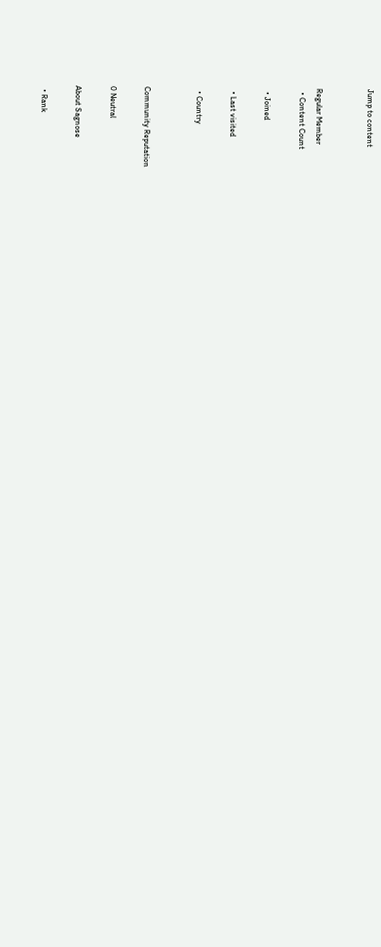Jump to content


Regular Member
  • Content Count

  • Joined

  • Last visited

  • Country


Community Reputation

0 Neutral

About Sagnose

  • Rank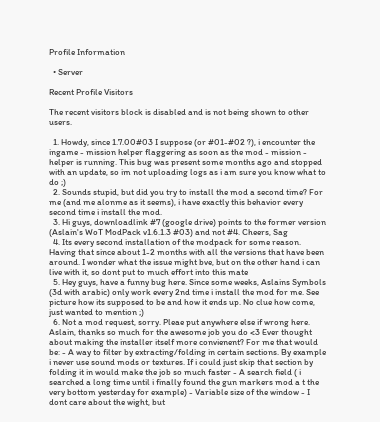Profile Information

  • Server

Recent Profile Visitors

The recent visitors block is disabled and is not being shown to other users.

  1. Howdy, since 1.7.00#03 I suppose (or #01-#02 ?), i encounter the ingame - mission helper flaggering as soon as the mod - mission - helper is running. This bug was present some months ago and stopped with an update, so im not uploading logs as i am sure you know what to do ;)
  2. Sounds stupid, but did you try to install the mod a second time? For me (and me alonme as it seems), i have exactly this behavior every second time i install the mod.
  3. Hi guys, downloadlink #7 (google drive) points to the former version (Aslain's WoT ModPack v1.6.1.3 #03) and not #4. Cheers, Sag
  4. Its every second installation of the modpack for some reason. Having that since about 1-2 months with all the versions that have been around. I wonder what the issue might bve, but on the other hand i can live with it, so dont put to much effort into this mate
  5. Hey guys, have a funny bug here. Since some weeks, Aslains Symbols (3d with arabic) only work every 2nd time i install the mod for me. See picture how its supposed to be and how it ends up. No clue how come, just wanted to mention ;)
  6. Not a mod request, sorry. Pleae put anywhere else if wrong here. Aslain, thanks so much for the awesome job you do <3 Ever thought about making the installer itself more convienent? For me that would be: - A way to filter by extracting/folding in certain sections. By example i never use sound mods or textures. If i could just skip that section by folding it in would make the job so much faster - A search field ( i searched a long time until i finally found the gun markers mod a t the very bottom yesterday for example) - Variable size of the window - I dont care about the wight, but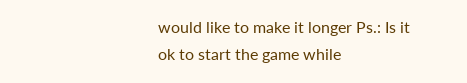would like to make it longer Ps.: Is it ok to start the game while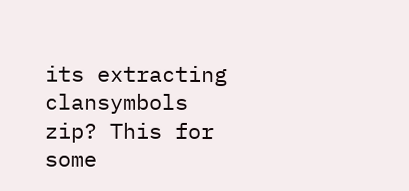its extracting clansymbols zip? This for some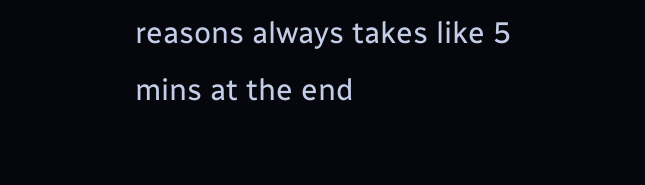reasons always takes like 5 mins at the end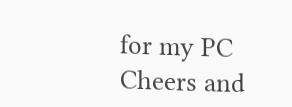for my PC Cheers and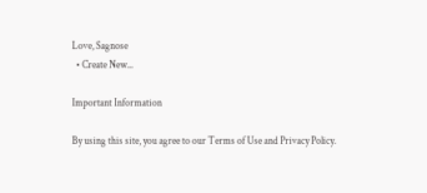Love, Sagnose
  • Create New...

Important Information

By using this site, you agree to our Terms of Use and Privacy Policy.